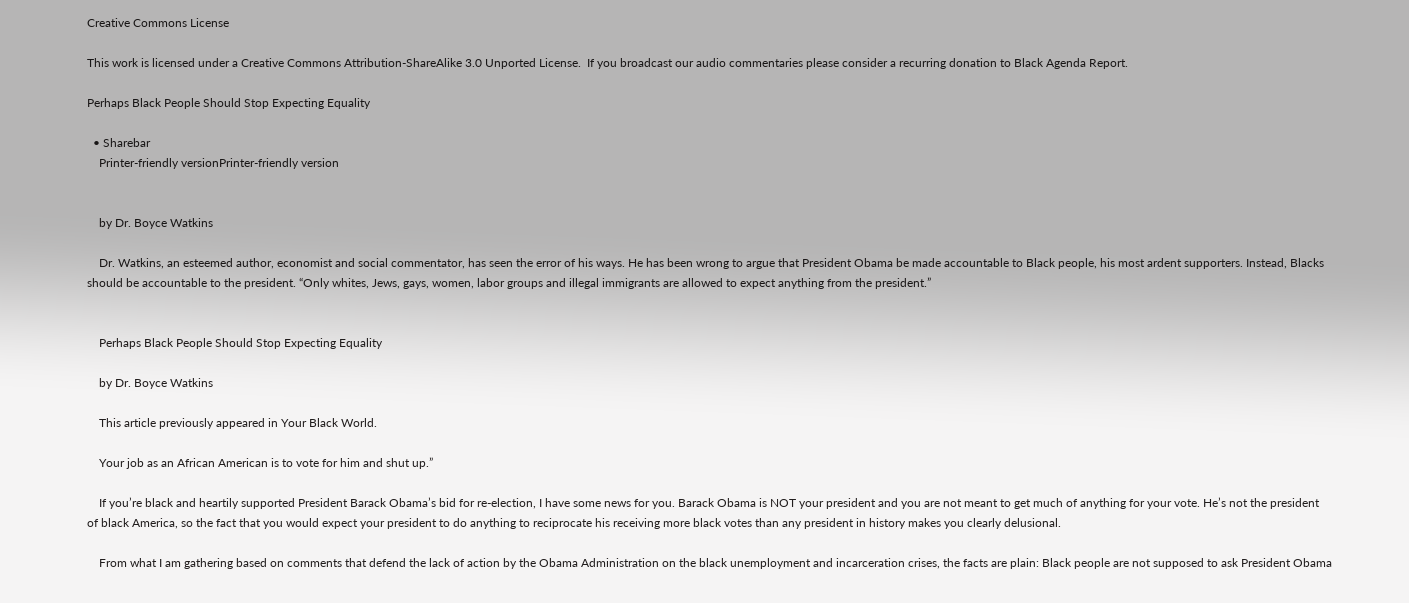Creative Commons License

This work is licensed under a Creative Commons Attribution-ShareAlike 3.0 Unported License.  If you broadcast our audio commentaries please consider a recurring donation to Black Agenda Report.

Perhaps Black People Should Stop Expecting Equality

  • Sharebar
    Printer-friendly versionPrinter-friendly version


    by Dr. Boyce Watkins

    Dr. Watkins, an esteemed author, economist and social commentator, has seen the error of his ways. He has been wrong to argue that President Obama be made accountable to Black people, his most ardent supporters. Instead, Blacks should be accountable to the president. “Only whites, Jews, gays, women, labor groups and illegal immigrants are allowed to expect anything from the president.”


    Perhaps Black People Should Stop Expecting Equality

    by Dr. Boyce Watkins

    This article previously appeared in Your Black World.

    Your job as an African American is to vote for him and shut up.”

    If you’re black and heartily supported President Barack Obama’s bid for re-election, I have some news for you. Barack Obama is NOT your president and you are not meant to get much of anything for your vote. He’s not the president of black America, so the fact that you would expect your president to do anything to reciprocate his receiving more black votes than any president in history makes you clearly delusional.

    From what I am gathering based on comments that defend the lack of action by the Obama Administration on the black unemployment and incarceration crises, the facts are plain: Black people are not supposed to ask President Obama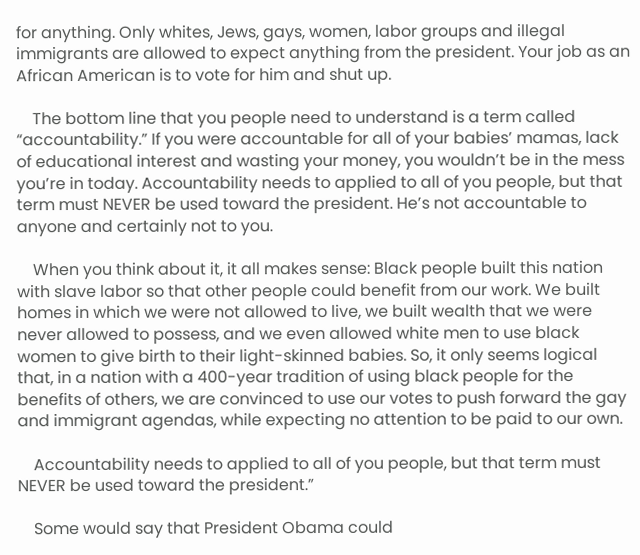for anything. Only whites, Jews, gays, women, labor groups and illegal immigrants are allowed to expect anything from the president. Your job as an African American is to vote for him and shut up.

    The bottom line that you people need to understand is a term called “accountability.” If you were accountable for all of your babies’ mamas, lack of educational interest and wasting your money, you wouldn’t be in the mess you’re in today. Accountability needs to applied to all of you people, but that term must NEVER be used toward the president. He’s not accountable to anyone and certainly not to you.

    When you think about it, it all makes sense: Black people built this nation with slave labor so that other people could benefit from our work. We built homes in which we were not allowed to live, we built wealth that we were never allowed to possess, and we even allowed white men to use black women to give birth to their light-skinned babies. So, it only seems logical that, in a nation with a 400-year tradition of using black people for the benefits of others, we are convinced to use our votes to push forward the gay and immigrant agendas, while expecting no attention to be paid to our own.

    Accountability needs to applied to all of you people, but that term must NEVER be used toward the president.”

    Some would say that President Obama could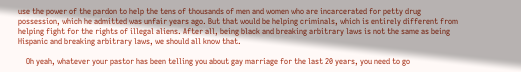use the power of the pardon to help the tens of thousands of men and women who are incarcerated for petty drug possession, which he admitted was unfair years ago. But that would be helping criminals, which is entirely different from helping fight for the rights of illegal aliens. After all, being black and breaking arbitrary laws is not the same as being Hispanic and breaking arbitrary laws, we should all know that.

    Oh yeah, whatever your pastor has been telling you about gay marriage for the last 20 years, you need to go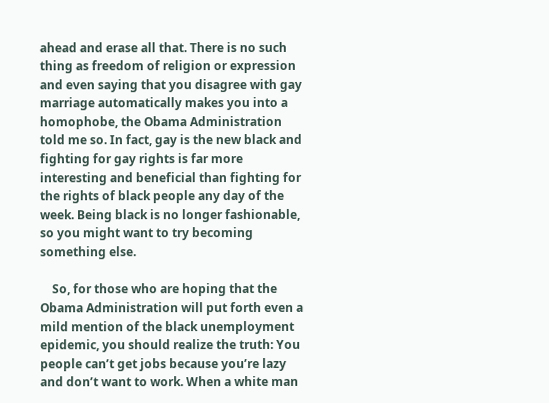ahead and erase all that. There is no such thing as freedom of religion or expression and even saying that you disagree with gay marriage automatically makes you into a homophobe, the Obama Administration told me so. In fact, gay is the new black and fighting for gay rights is far more interesting and beneficial than fighting for the rights of black people any day of the week. Being black is no longer fashionable, so you might want to try becoming something else.

    So, for those who are hoping that the Obama Administration will put forth even a mild mention of the black unemployment epidemic, you should realize the truth: You people can’t get jobs because you’re lazy and don’t want to work. When a white man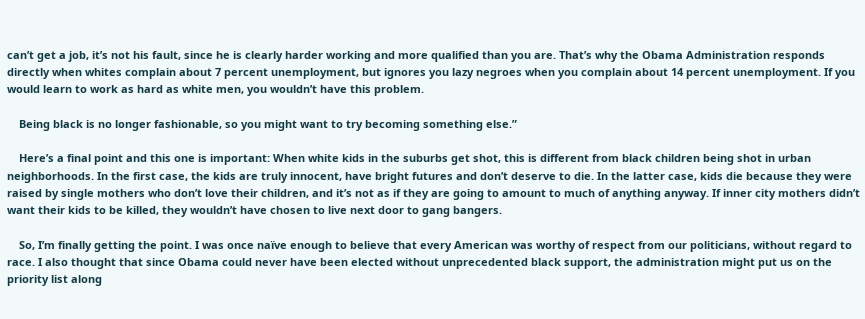can’t get a job, it’s not his fault, since he is clearly harder working and more qualified than you are. That’s why the Obama Administration responds directly when whites complain about 7 percent unemployment, but ignores you lazy negroes when you complain about 14 percent unemployment. If you would learn to work as hard as white men, you wouldn’t have this problem.

    Being black is no longer fashionable, so you might want to try becoming something else.”

    Here’s a final point and this one is important: When white kids in the suburbs get shot, this is different from black children being shot in urban neighborhoods. In the first case, the kids are truly innocent, have bright futures and don’t deserve to die. In the latter case, kids die because they were raised by single mothers who don’t love their children, and it’s not as if they are going to amount to much of anything anyway. If inner city mothers didn’t want their kids to be killed, they wouldn’t have chosen to live next door to gang bangers.

    So, I’m finally getting the point. I was once naïve enough to believe that every American was worthy of respect from our politicians, without regard to race. I also thought that since Obama could never have been elected without unprecedented black support, the administration might put us on the priority list along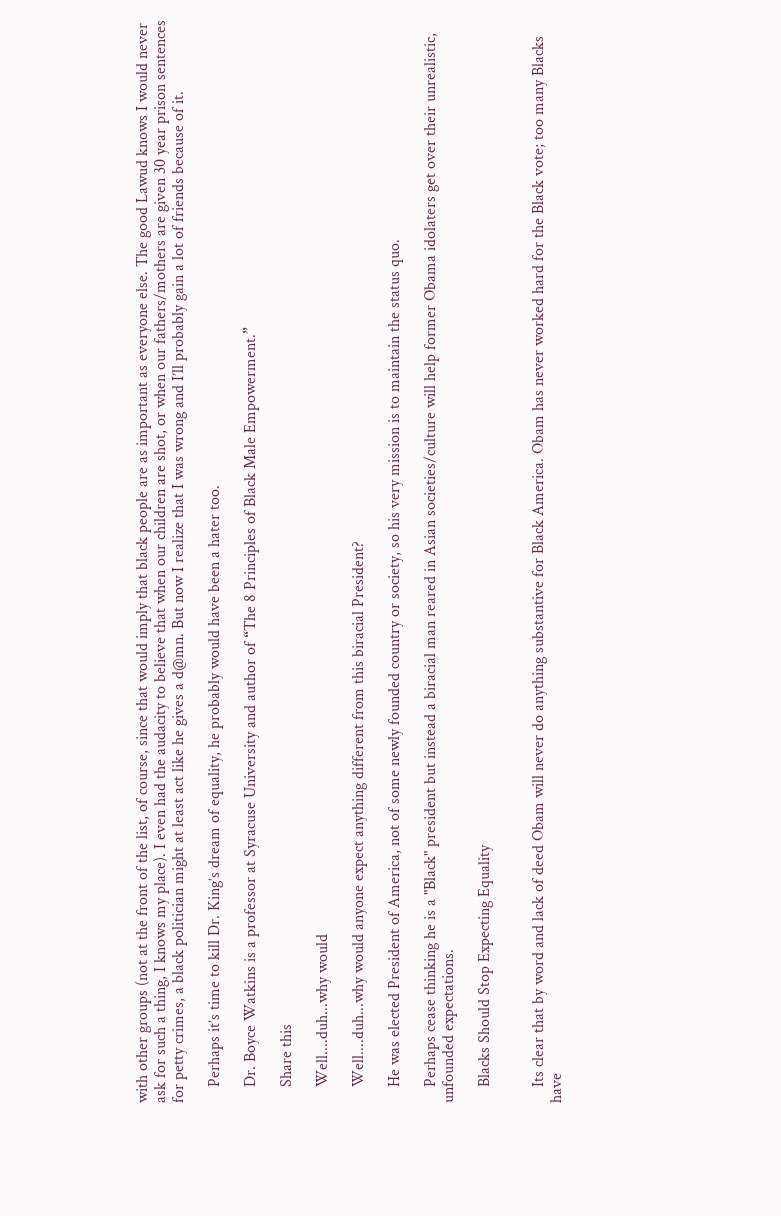with other groups (not at the front of the list, of course, since that would imply that black people are as important as everyone else. The good Lawud knows I would never ask for such a thing, I knows my place). I even had the audacity to believe that when our children are shot, or when our fathers/mothers are given 30 year prison sentences for petty crimes, a black politician might at least act like he gives a d@mn. But now I realize that I was wrong and I’ll probably gain a lot of friends because of it.

    Perhaps it’s time to kill Dr. King’s dream of equality, he probably would have been a hater too.

    Dr. Boyce Watkins is a professor at Syracuse University and author of “The 8 Principles of Black Male Empowerment.”

    Share this

    Well....duh...why would

    Well....duh...why would anyone expect anything different from this biracial President?

    He was elected President of America, not of some newly founded country or society, so his very mission is to maintain the status quo.

    Perhaps cease thinking he is a "Black" president but instead a biracial man reared in Asian societies/culture will help former Obama idolaters get over their unrealistic, unfounded expectations.

    Blacks Should Stop Expecting Equality


    Its clear that by word and lack of deed Obam will never do anything substantive for Black America. Obam has never worked hard for the Black vote; too many Blacks have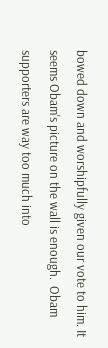bowed down and worshipfully given our vote to him. It seems Obam's picture on the wall is enough.  Obam supporters are way too much into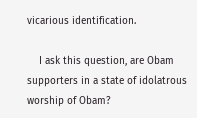vicarious identification.

    I ask this question, are Obam supporters in a state of idolatrous worship of Obam?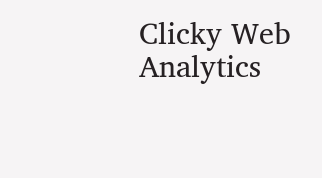Clicky Web Analytics